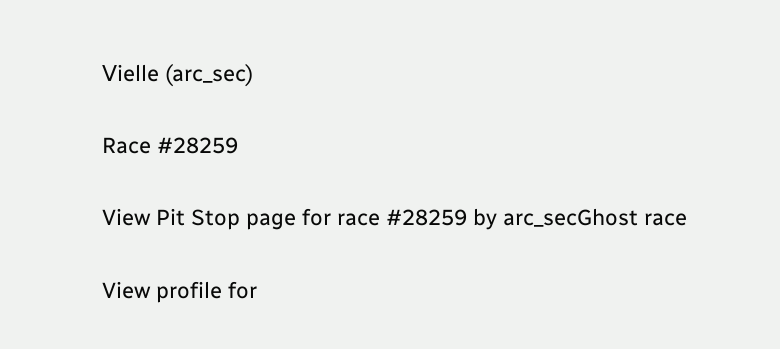Ⅴielle (arc_sec)

Race #28259

View Pit Stop page for race #28259 by arc_secGhost race

View profile for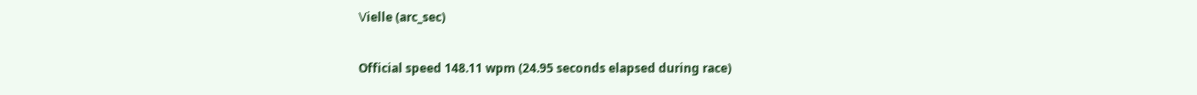Ⅴielle (arc_sec)

Official speed 148.11 wpm (24.95 seconds elapsed during race)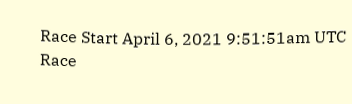Race Start April 6, 2021 9:51:51am UTC
Race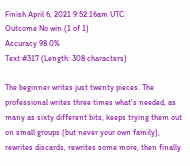Finish April 6, 2021 9:52:16am UTC
Outcome No win (1 of 1)
Accuracy 98.0%
Text #317 (Length: 308 characters)

The beginner writes just twenty pieces. The professional writes three times what's needed, as many as sixty different bits, keeps trying them out on small groups (but never your own family), rewrites discards, rewrites some more, then finally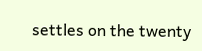settles on the twenty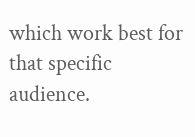which work best for that specific audience.